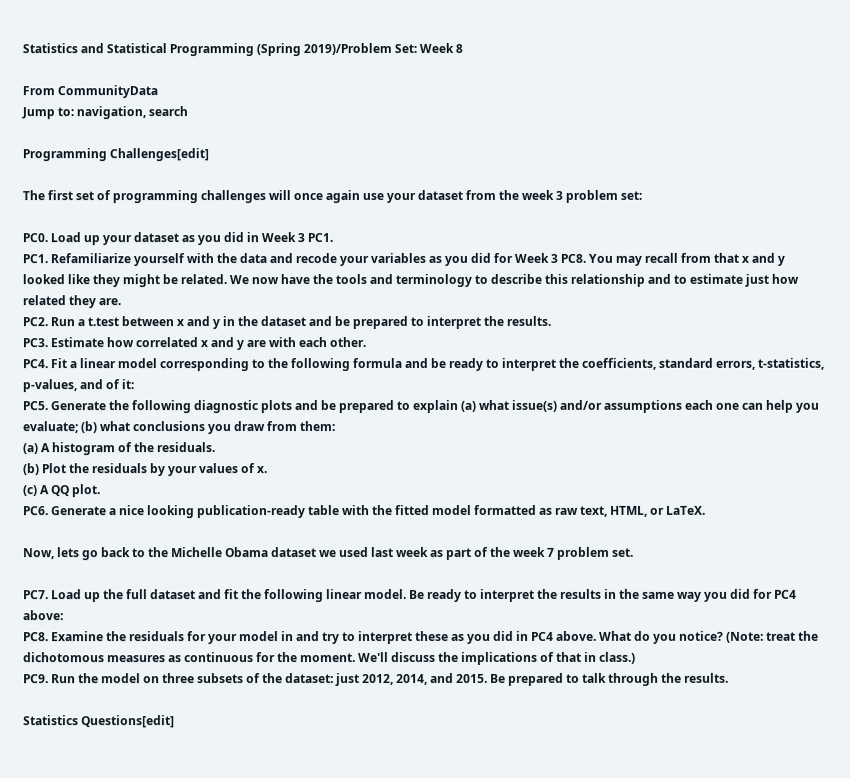Statistics and Statistical Programming (Spring 2019)/Problem Set: Week 8

From CommunityData
Jump to: navigation, search

Programming Challenges[edit]

The first set of programming challenges will once again use your dataset from the week 3 problem set:

PC0. Load up your dataset as you did in Week 3 PC1.
PC1. Refamiliarize yourself with the data and recode your variables as you did for Week 3 PC8. You may recall from that x and y looked like they might be related. We now have the tools and terminology to describe this relationship and to estimate just how related they are.
PC2. Run a t.test between x and y in the dataset and be prepared to interpret the results.
PC3. Estimate how correlated x and y are with each other.
PC4. Fit a linear model corresponding to the following formula and be ready to interpret the coefficients, standard errors, t-statistics, p-values, and of it:
PC5. Generate the following diagnostic plots and be prepared to explain (a) what issue(s) and/or assumptions each one can help you evaluate; (b) what conclusions you draw from them:
(a) A histogram of the residuals.
(b) Plot the residuals by your values of x.
(c) A QQ plot.
PC6. Generate a nice looking publication-ready table with the fitted model formatted as raw text, HTML, or LaTeX.

Now, lets go back to the Michelle Obama dataset we used last week as part of the week 7 problem set.

PC7. Load up the full dataset and fit the following linear model. Be ready to interpret the results in the same way you did for PC4 above:
PC8. Examine the residuals for your model in and try to interpret these as you did in PC4 above. What do you notice? (Note: treat the dichotomous measures as continuous for the moment. We'll discuss the implications of that in class.)
PC9. Run the model on three subsets of the dataset: just 2012, 2014, and 2015. Be prepared to talk through the results.

Statistics Questions[edit]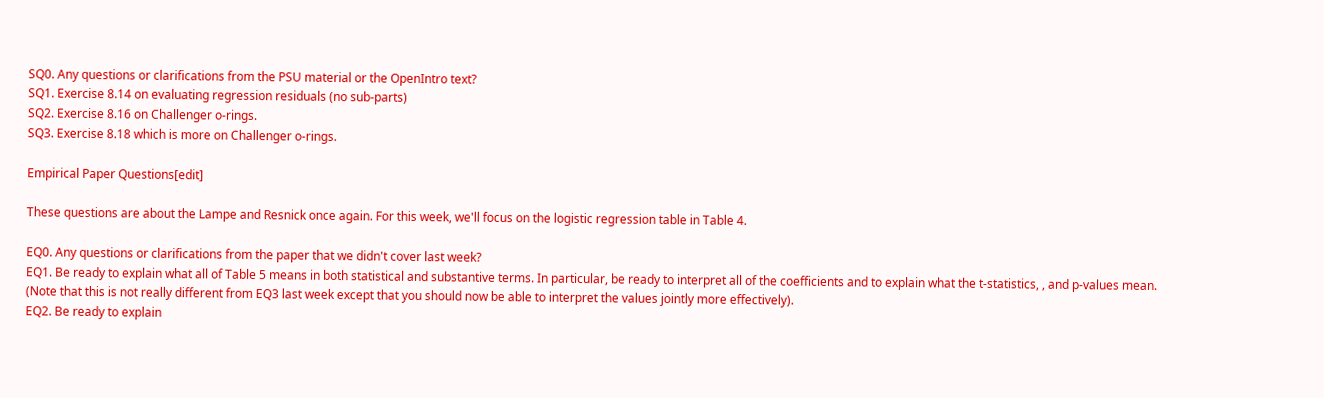SQ0. Any questions or clarifications from the PSU material or the OpenIntro text?
SQ1. Exercise 8.14 on evaluating regression residuals (no sub-parts)
SQ2. Exercise 8.16 on Challenger o-rings.
SQ3. Exercise 8.18 which is more on Challenger o-rings.

Empirical Paper Questions[edit]

These questions are about the Lampe and Resnick once again. For this week, we'll focus on the logistic regression table in Table 4.

EQ0. Any questions or clarifications from the paper that we didn't cover last week?
EQ1. Be ready to explain what all of Table 5 means in both statistical and substantive terms. In particular, be ready to interpret all of the coefficients and to explain what the t-statistics, , and p-values mean. (Note that this is not really different from EQ3 last week except that you should now be able to interpret the values jointly more effectively).
EQ2. Be ready to explain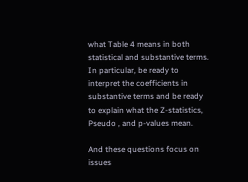what Table 4 means in both statistical and substantive terms. In particular, be ready to interpret the coefficients in substantive terms and be ready to explain what the Z-statistics, Pseudo , and p-values mean.

And these questions focus on issues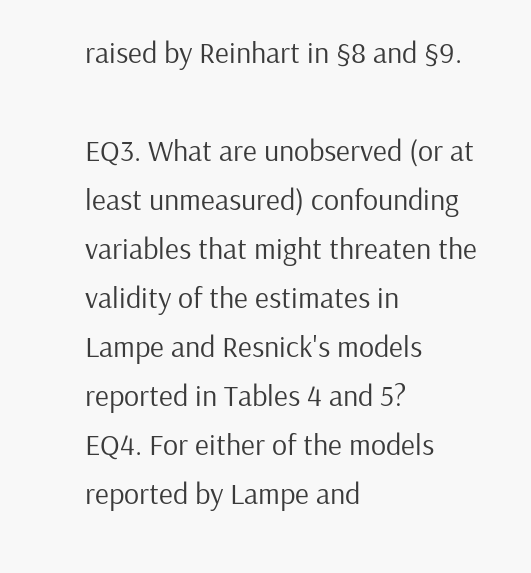raised by Reinhart in §8 and §9.

EQ3. What are unobserved (or at least unmeasured) confounding variables that might threaten the validity of the estimates in Lampe and Resnick's models reported in Tables 4 and 5?
EQ4. For either of the models reported by Lampe and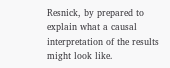Resnick, by prepared to explain what a causal interpretation of the results might look like.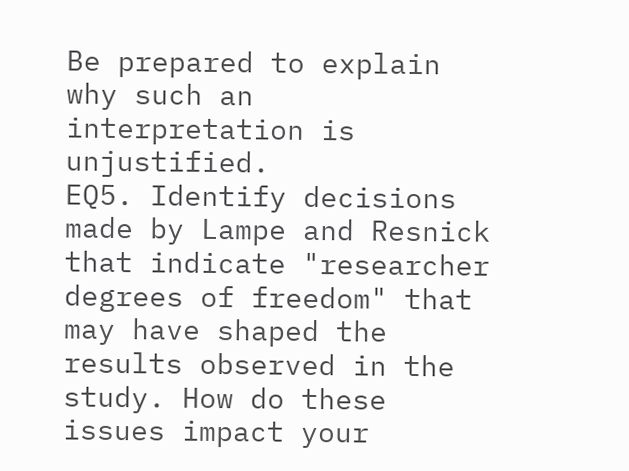Be prepared to explain why such an interpretation is unjustified.
EQ5. Identify decisions made by Lampe and Resnick that indicate "researcher degrees of freedom" that may have shaped the results observed in the study. How do these issues impact your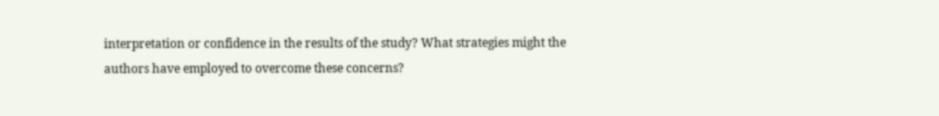interpretation or confidence in the results of the study? What strategies might the authors have employed to overcome these concerns?